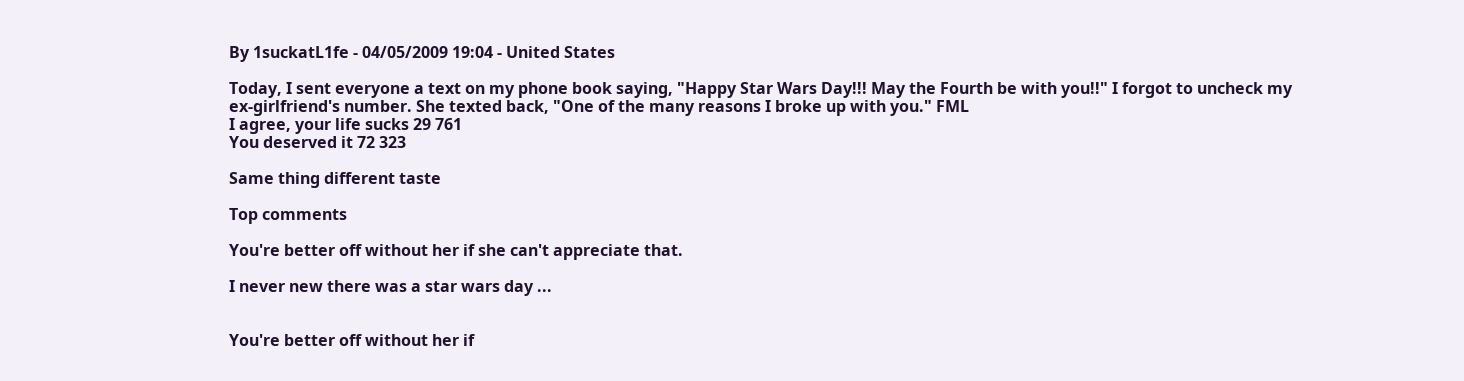By 1suckatL1fe - 04/05/2009 19:04 - United States

Today, I sent everyone a text on my phone book saying, "Happy Star Wars Day!!! May the Fourth be with you!!" I forgot to uncheck my ex-girlfriend's number. She texted back, "One of the many reasons I broke up with you." FML
I agree, your life sucks 29 761
You deserved it 72 323

Same thing different taste

Top comments

You're better off without her if she can't appreciate that.

I never new there was a star wars day ...


You're better off without her if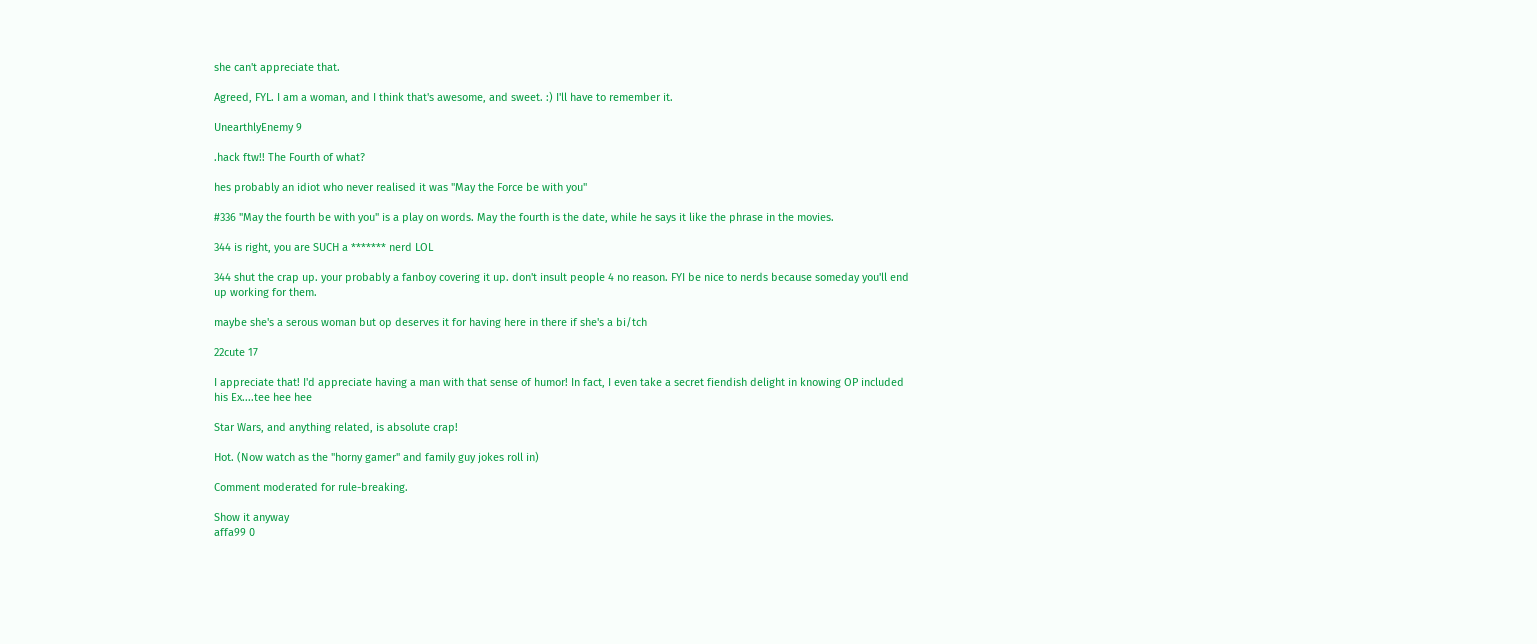she can't appreciate that.

Agreed, FYL. I am a woman, and I think that's awesome, and sweet. :) I'll have to remember it.

UnearthlyEnemy 9

.hack ftw!! The Fourth of what?

hes probably an idiot who never realised it was "May the Force be with you"

#336 "May the fourth be with you" is a play on words. May the fourth is the date, while he says it like the phrase in the movies.

344 is right, you are SUCH a ******* nerd LOL

344 shut the crap up. your probably a fanboy covering it up. don't insult people 4 no reason. FYI be nice to nerds because someday you'll end up working for them.

maybe she's a serous woman but op deserves it for having here in there if she's a bi/tch

22cute 17

I appreciate that! I'd appreciate having a man with that sense of humor! In fact, I even take a secret fiendish delight in knowing OP included his Ex....tee hee hee

Star Wars, and anything related, is absolute crap!

Hot. (Now watch as the "horny gamer" and family guy jokes roll in)

Comment moderated for rule-breaking.

Show it anyway
affa99 0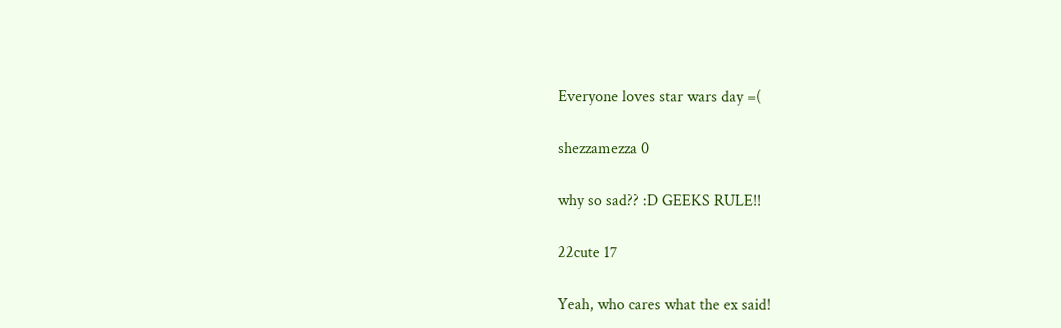Everyone loves star wars day =(

shezzamezza 0

why so sad?? :D GEEKS RULE!!

22cute 17

Yeah, who cares what the ex said!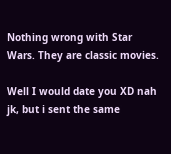Nothing wrong with Star Wars. They are classic movies.

Well I would date you XD nah jk, but i sent the same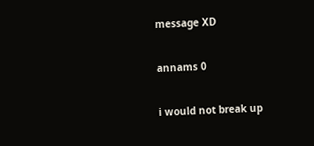message XD

annams 0

i would not break up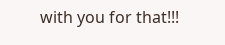with you for that!!!